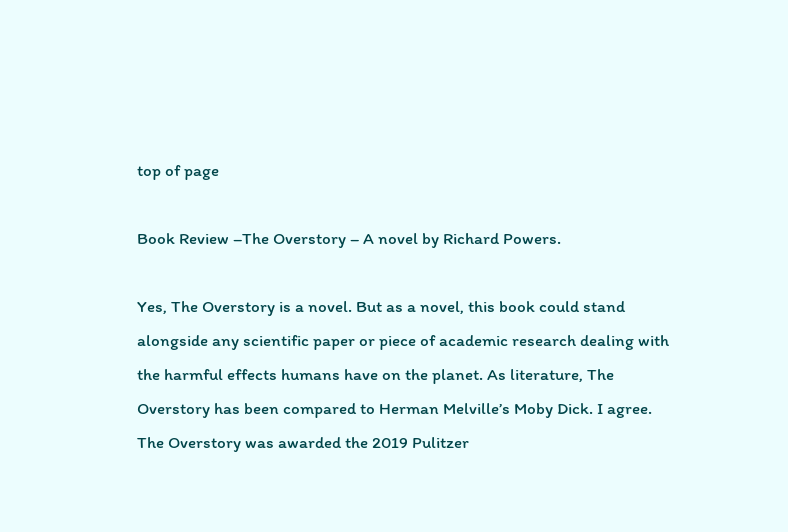top of page

Book Review –The Overstory – A novel by Richard Powers.

Yes, The Overstory is a novel. But as a novel, this book could stand alongside any scientific paper or piece of academic research dealing with the harmful effects humans have on the planet. As literature, The Overstory has been compared to Herman Melville’s Moby Dick. I agree. The Overstory was awarded the 2019 Pulitzer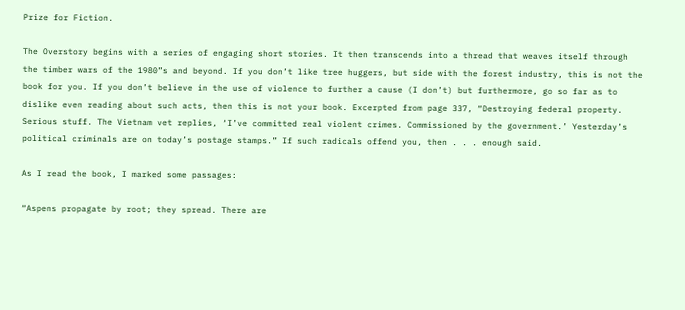Prize for Fiction.

The Overstory begins with a series of engaging short stories. It then transcends into a thread that weaves itself through the timber wars of the 1980”s and beyond. If you don’t like tree huggers, but side with the forest industry, this is not the book for you. If you don’t believe in the use of violence to further a cause (I don’t) but furthermore, go so far as to dislike even reading about such acts, then this is not your book. Excerpted from page 337, “Destroying federal property. Serious stuff. The Vietnam vet replies, ‘I’ve committed real violent crimes. Commissioned by the government.’ Yesterday’s political criminals are on today’s postage stamps.” If such radicals offend you, then . . . enough said.

As I read the book, I marked some passages:

“Aspens propagate by root; they spread. There are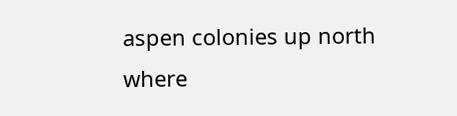aspen colonies up north where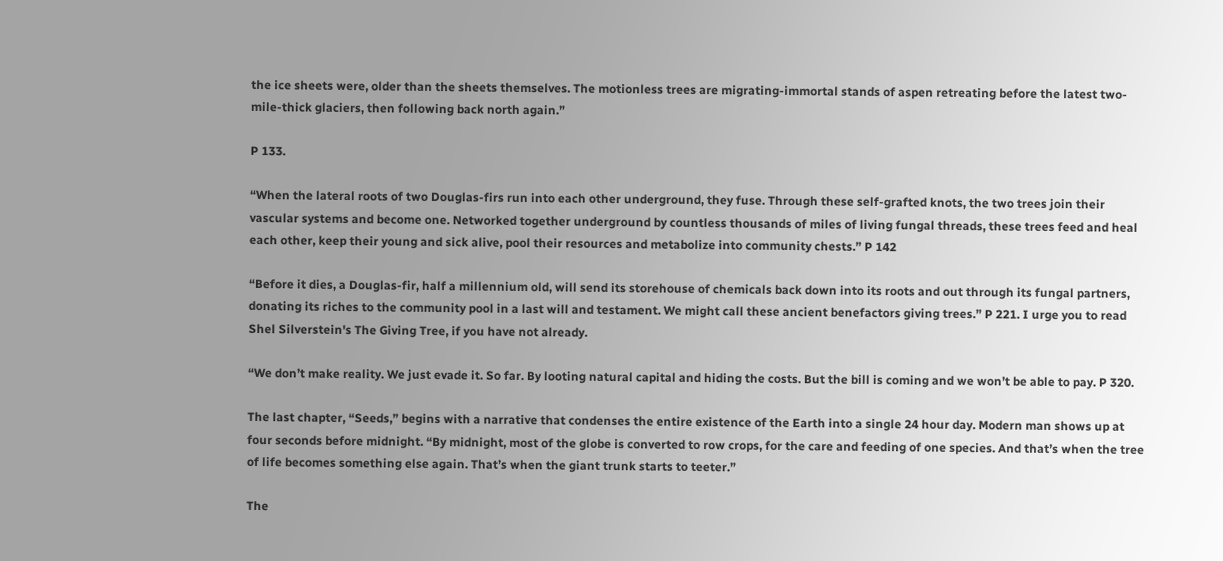the ice sheets were, older than the sheets themselves. The motionless trees are migrating-immortal stands of aspen retreating before the latest two-mile-thick glaciers, then following back north again.”

P 133.

“When the lateral roots of two Douglas-firs run into each other underground, they fuse. Through these self-grafted knots, the two trees join their vascular systems and become one. Networked together underground by countless thousands of miles of living fungal threads, these trees feed and heal each other, keep their young and sick alive, pool their resources and metabolize into community chests.” P 142

“Before it dies, a Douglas-fir, half a millennium old, will send its storehouse of chemicals back down into its roots and out through its fungal partners, donating its riches to the community pool in a last will and testament. We might call these ancient benefactors giving trees.” P 221. I urge you to read Shel Silverstein's The Giving Tree, if you have not already.

“We don’t make reality. We just evade it. So far. By looting natural capital and hiding the costs. But the bill is coming and we won’t be able to pay. P 320.

The last chapter, “Seeds,” begins with a narrative that condenses the entire existence of the Earth into a single 24 hour day. Modern man shows up at four seconds before midnight. “By midnight, most of the globe is converted to row crops, for the care and feeding of one species. And that’s when the tree of life becomes something else again. That’s when the giant trunk starts to teeter.”

The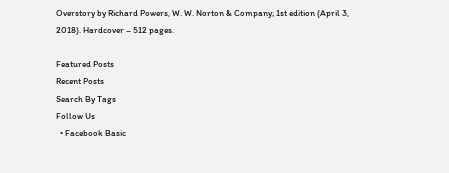Overstory by Richard Powers, W. W. Norton & Company; 1st edition (April 3, 2018). Hardcover – 512 pages.

Featured Posts
Recent Posts
Search By Tags
Follow Us
  • Facebook Basic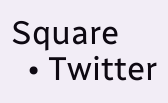Square
  • Twitter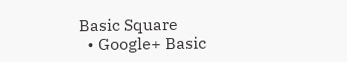Basic Square
  • Google+ Basic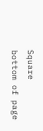Square
bottom of page